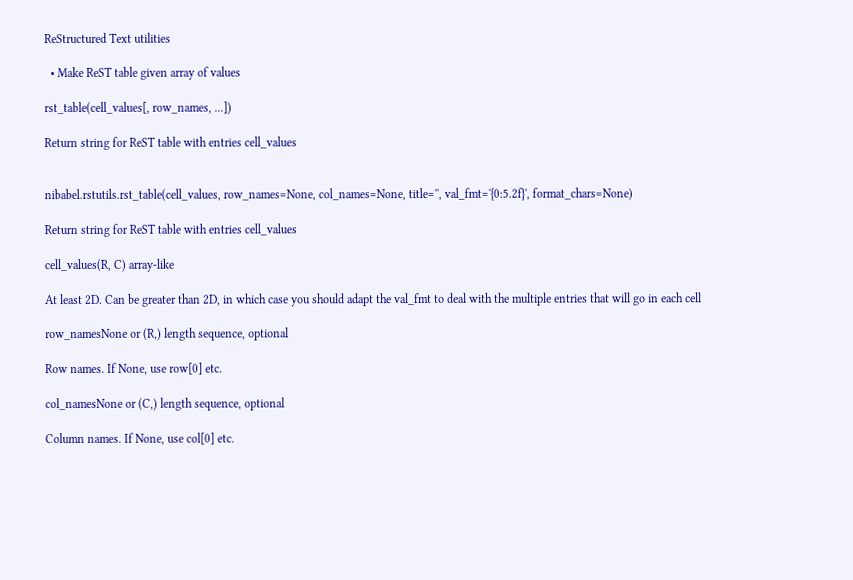ReStructured Text utilities

  • Make ReST table given array of values

rst_table(cell_values[, row_names, ...])

Return string for ReST table with entries cell_values


nibabel.rstutils.rst_table(cell_values, row_names=None, col_names=None, title='', val_fmt='{0:5.2f}', format_chars=None)

Return string for ReST table with entries cell_values

cell_values(R, C) array-like

At least 2D. Can be greater than 2D, in which case you should adapt the val_fmt to deal with the multiple entries that will go in each cell

row_namesNone or (R,) length sequence, optional

Row names. If None, use row[0] etc.

col_namesNone or (C,) length sequence, optional

Column names. If None, use col[0] etc.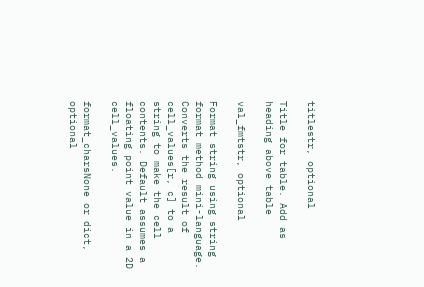titlestr, optional

Title for table. Add as heading above table

val_fmtstr, optional

Format string using string format method mini-language. Converts the result of cell_values[r, c] to a string to make the cell contents. Default assumes a floating point value in a 2D cell_values.

format_charsNone or dict, optional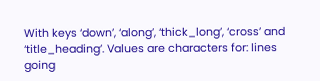With keys ‘down’, ‘along’, ‘thick_long’, ‘cross’ and ‘title_heading’. Values are characters for: lines going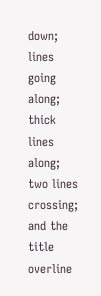down; lines going along; thick lines along; two lines crossing; and the title overline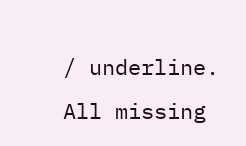/ underline. All missing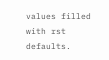values filled with rst defaults.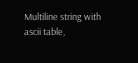Multiline string with ascii table,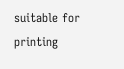suitable for printing